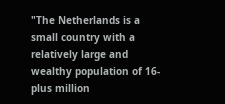"The Netherlands is a small country with a relatively large and wealthy population of 16-plus million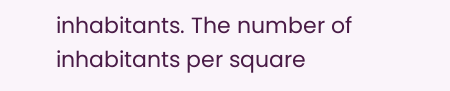inhabitants. The number of inhabitants per square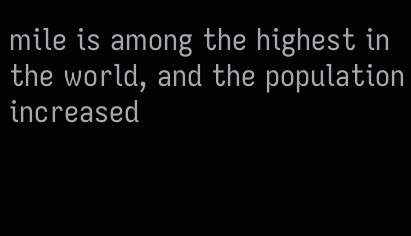mile is among the highest in the world, and the population increased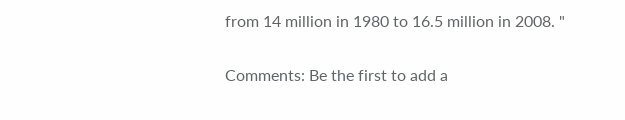from 14 million in 1980 to 16.5 million in 2008. "

Comments: Be the first to add a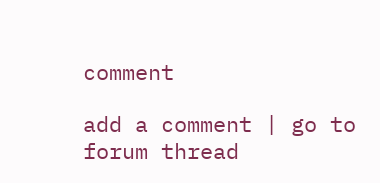comment

add a comment | go to forum thread